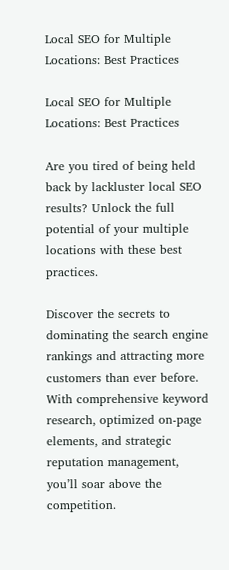Local SEO for Multiple Locations: Best Practices

Local SEO for Multiple Locations: Best Practices

Are you tired of being held back by lackluster local SEO results? Unlock the full potential of your multiple locations with these best practices.

Discover the secrets to dominating the search engine rankings and attracting more customers than ever before. With comprehensive keyword research, optimized on-page elements, and strategic reputation management, you’ll soar above the competition.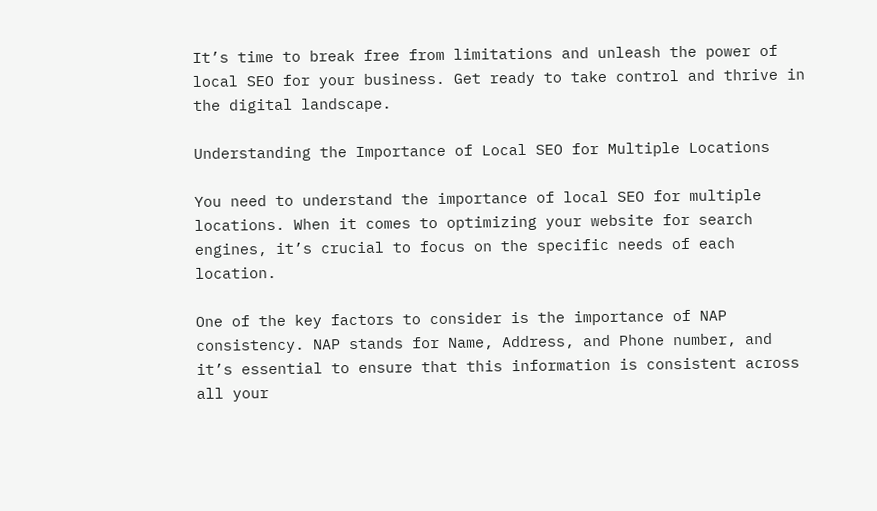It’s time to break free from limitations and unleash the power of local SEO for your business. Get ready to take control and thrive in the digital landscape.

Understanding the Importance of Local SEO for Multiple Locations

You need to understand the importance of local SEO for multiple locations. When it comes to optimizing your website for search engines, it’s crucial to focus on the specific needs of each location.

One of the key factors to consider is the importance of NAP consistency. NAP stands for Name, Address, and Phone number, and it’s essential to ensure that this information is consistent across all your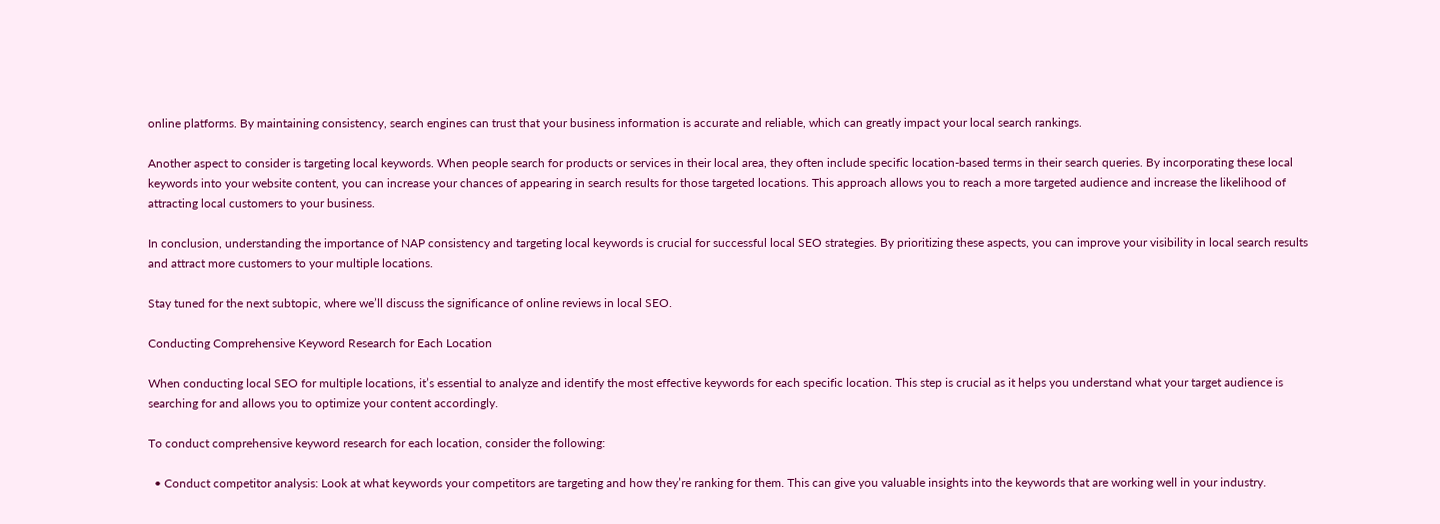online platforms. By maintaining consistency, search engines can trust that your business information is accurate and reliable, which can greatly impact your local search rankings.

Another aspect to consider is targeting local keywords. When people search for products or services in their local area, they often include specific location-based terms in their search queries. By incorporating these local keywords into your website content, you can increase your chances of appearing in search results for those targeted locations. This approach allows you to reach a more targeted audience and increase the likelihood of attracting local customers to your business.

In conclusion, understanding the importance of NAP consistency and targeting local keywords is crucial for successful local SEO strategies. By prioritizing these aspects, you can improve your visibility in local search results and attract more customers to your multiple locations.

Stay tuned for the next subtopic, where we’ll discuss the significance of online reviews in local SEO.

Conducting Comprehensive Keyword Research for Each Location

When conducting local SEO for multiple locations, it’s essential to analyze and identify the most effective keywords for each specific location. This step is crucial as it helps you understand what your target audience is searching for and allows you to optimize your content accordingly.

To conduct comprehensive keyword research for each location, consider the following:

  • Conduct competitor analysis: Look at what keywords your competitors are targeting and how they’re ranking for them. This can give you valuable insights into the keywords that are working well in your industry.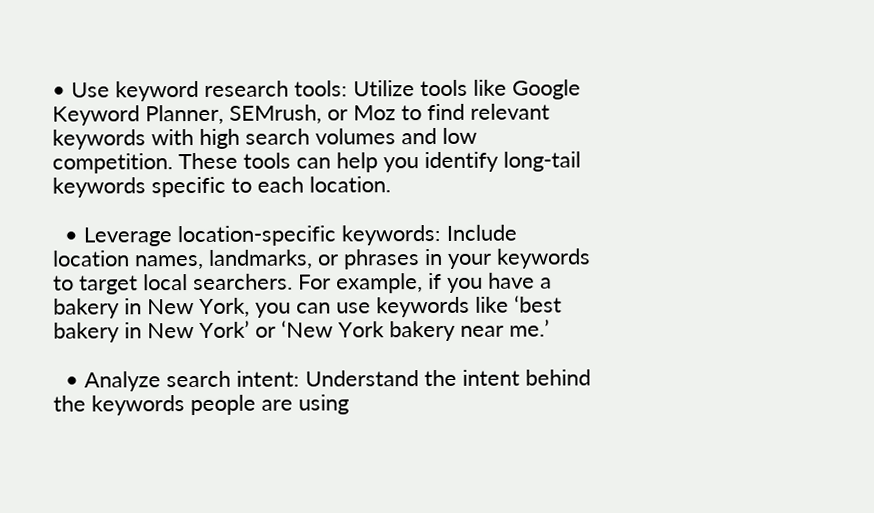• Use keyword research tools: Utilize tools like Google Keyword Planner, SEMrush, or Moz to find relevant keywords with high search volumes and low competition. These tools can help you identify long-tail keywords specific to each location.

  • Leverage location-specific keywords: Include location names, landmarks, or phrases in your keywords to target local searchers. For example, if you have a bakery in New York, you can use keywords like ‘best bakery in New York’ or ‘New York bakery near me.’

  • Analyze search intent: Understand the intent behind the keywords people are using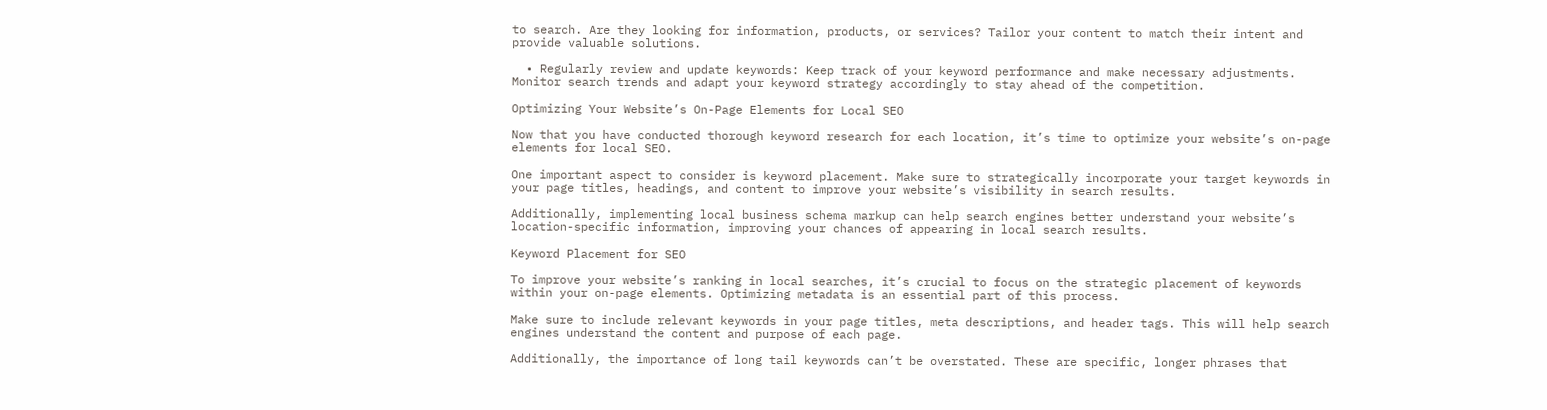to search. Are they looking for information, products, or services? Tailor your content to match their intent and provide valuable solutions.

  • Regularly review and update keywords: Keep track of your keyword performance and make necessary adjustments. Monitor search trends and adapt your keyword strategy accordingly to stay ahead of the competition.

Optimizing Your Website’s On-Page Elements for Local SEO

Now that you have conducted thorough keyword research for each location, it’s time to optimize your website’s on-page elements for local SEO.

One important aspect to consider is keyword placement. Make sure to strategically incorporate your target keywords in your page titles, headings, and content to improve your website’s visibility in search results.

Additionally, implementing local business schema markup can help search engines better understand your website’s location-specific information, improving your chances of appearing in local search results.

Keyword Placement for SEO

To improve your website’s ranking in local searches, it’s crucial to focus on the strategic placement of keywords within your on-page elements. Optimizing metadata is an essential part of this process.

Make sure to include relevant keywords in your page titles, meta descriptions, and header tags. This will help search engines understand the content and purpose of each page.

Additionally, the importance of long tail keywords can’t be overstated. These are specific, longer phrases that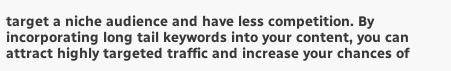target a niche audience and have less competition. By incorporating long tail keywords into your content, you can attract highly targeted traffic and increase your chances of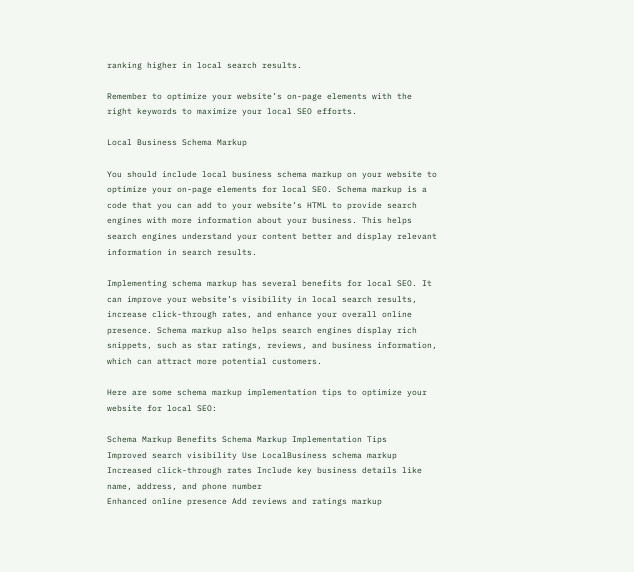ranking higher in local search results.

Remember to optimize your website’s on-page elements with the right keywords to maximize your local SEO efforts.

Local Business Schema Markup

You should include local business schema markup on your website to optimize your on-page elements for local SEO. Schema markup is a code that you can add to your website’s HTML to provide search engines with more information about your business. This helps search engines understand your content better and display relevant information in search results.

Implementing schema markup has several benefits for local SEO. It can improve your website’s visibility in local search results, increase click-through rates, and enhance your overall online presence. Schema markup also helps search engines display rich snippets, such as star ratings, reviews, and business information, which can attract more potential customers.

Here are some schema markup implementation tips to optimize your website for local SEO:

Schema Markup Benefits Schema Markup Implementation Tips
Improved search visibility Use LocalBusiness schema markup
Increased click-through rates Include key business details like name, address, and phone number
Enhanced online presence Add reviews and ratings markup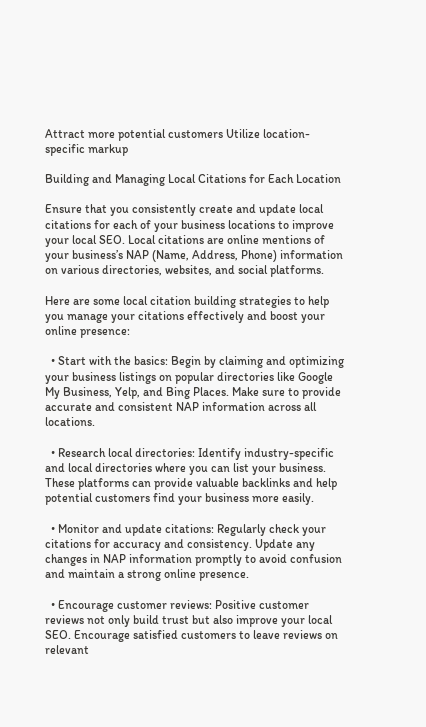Attract more potential customers Utilize location-specific markup

Building and Managing Local Citations for Each Location

Ensure that you consistently create and update local citations for each of your business locations to improve your local SEO. Local citations are online mentions of your business’s NAP (Name, Address, Phone) information on various directories, websites, and social platforms.

Here are some local citation building strategies to help you manage your citations effectively and boost your online presence:

  • Start with the basics: Begin by claiming and optimizing your business listings on popular directories like Google My Business, Yelp, and Bing Places. Make sure to provide accurate and consistent NAP information across all locations.

  • Research local directories: Identify industry-specific and local directories where you can list your business. These platforms can provide valuable backlinks and help potential customers find your business more easily.

  • Monitor and update citations: Regularly check your citations for accuracy and consistency. Update any changes in NAP information promptly to avoid confusion and maintain a strong online presence.

  • Encourage customer reviews: Positive customer reviews not only build trust but also improve your local SEO. Encourage satisfied customers to leave reviews on relevant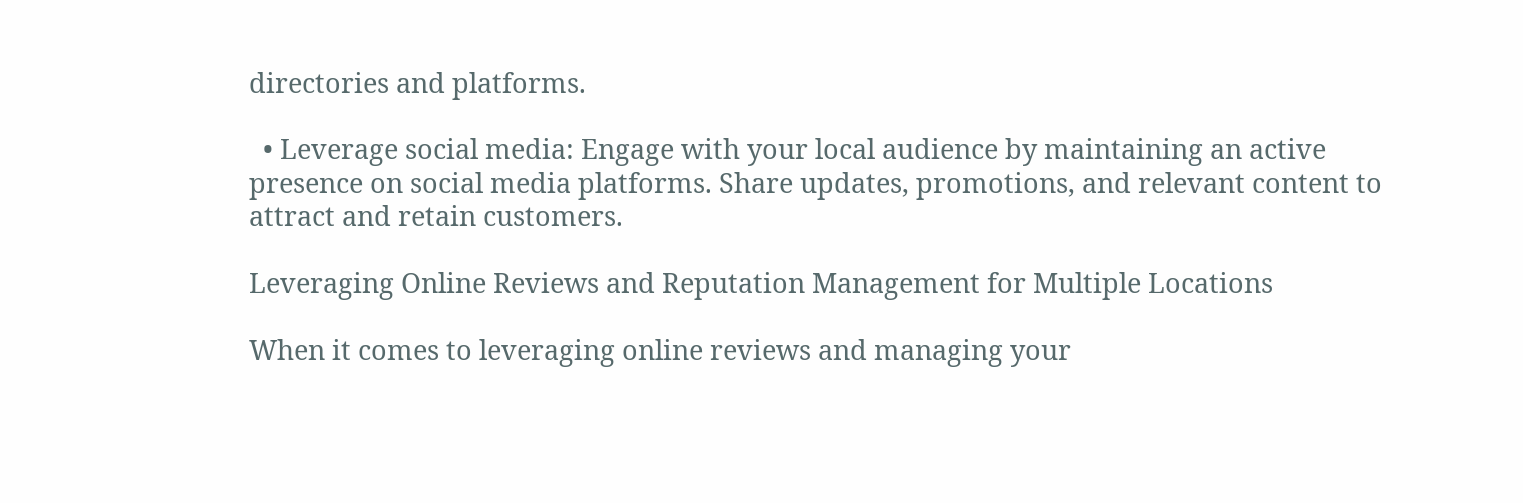directories and platforms.

  • Leverage social media: Engage with your local audience by maintaining an active presence on social media platforms. Share updates, promotions, and relevant content to attract and retain customers.

Leveraging Online Reviews and Reputation Management for Multiple Locations

When it comes to leveraging online reviews and managing your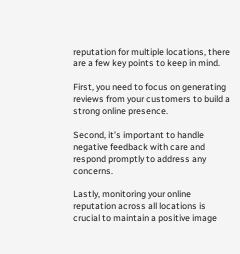reputation for multiple locations, there are a few key points to keep in mind.

First, you need to focus on generating reviews from your customers to build a strong online presence.

Second, it’s important to handle negative feedback with care and respond promptly to address any concerns.

Lastly, monitoring your online reputation across all locations is crucial to maintain a positive image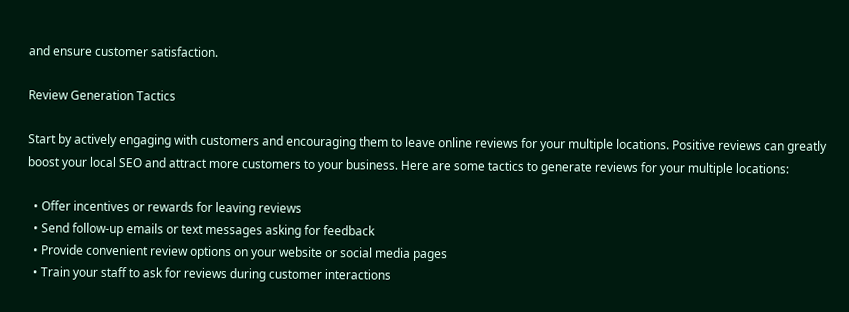and ensure customer satisfaction.

Review Generation Tactics

Start by actively engaging with customers and encouraging them to leave online reviews for your multiple locations. Positive reviews can greatly boost your local SEO and attract more customers to your business. Here are some tactics to generate reviews for your multiple locations:

  • Offer incentives or rewards for leaving reviews
  • Send follow-up emails or text messages asking for feedback
  • Provide convenient review options on your website or social media pages
  • Train your staff to ask for reviews during customer interactions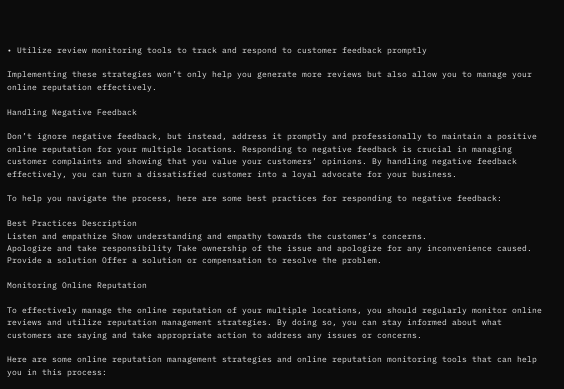• Utilize review monitoring tools to track and respond to customer feedback promptly

Implementing these strategies won’t only help you generate more reviews but also allow you to manage your online reputation effectively.

Handling Negative Feedback

Don’t ignore negative feedback, but instead, address it promptly and professionally to maintain a positive online reputation for your multiple locations. Responding to negative feedback is crucial in managing customer complaints and showing that you value your customers’ opinions. By handling negative feedback effectively, you can turn a dissatisfied customer into a loyal advocate for your business.

To help you navigate the process, here are some best practices for responding to negative feedback:

Best Practices Description
Listen and empathize Show understanding and empathy towards the customer’s concerns.
Apologize and take responsibility Take ownership of the issue and apologize for any inconvenience caused.
Provide a solution Offer a solution or compensation to resolve the problem.

Monitoring Online Reputation

To effectively manage the online reputation of your multiple locations, you should regularly monitor online reviews and utilize reputation management strategies. By doing so, you can stay informed about what customers are saying and take appropriate action to address any issues or concerns.

Here are some online reputation management strategies and online reputation monitoring tools that can help you in this process: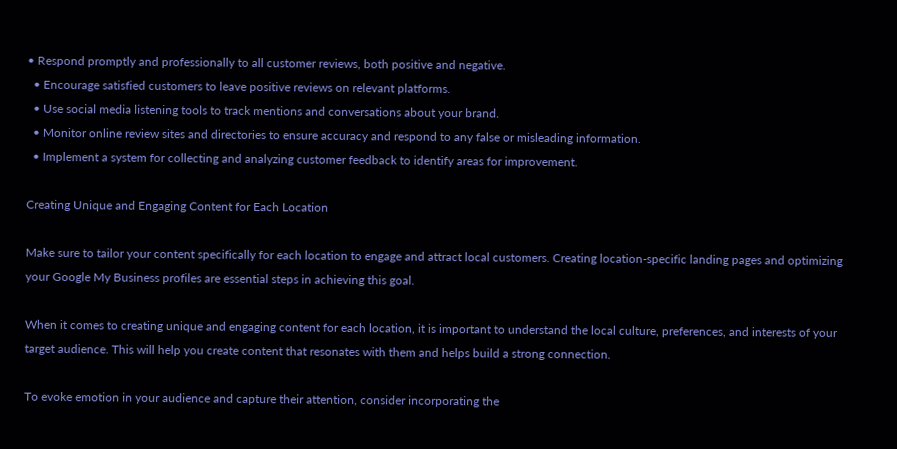• Respond promptly and professionally to all customer reviews, both positive and negative.
  • Encourage satisfied customers to leave positive reviews on relevant platforms.
  • Use social media listening tools to track mentions and conversations about your brand.
  • Monitor online review sites and directories to ensure accuracy and respond to any false or misleading information.
  • Implement a system for collecting and analyzing customer feedback to identify areas for improvement.

Creating Unique and Engaging Content for Each Location

Make sure to tailor your content specifically for each location to engage and attract local customers. Creating location-specific landing pages and optimizing your Google My Business profiles are essential steps in achieving this goal.

When it comes to creating unique and engaging content for each location, it is important to understand the local culture, preferences, and interests of your target audience. This will help you create content that resonates with them and helps build a strong connection.

To evoke emotion in your audience and capture their attention, consider incorporating the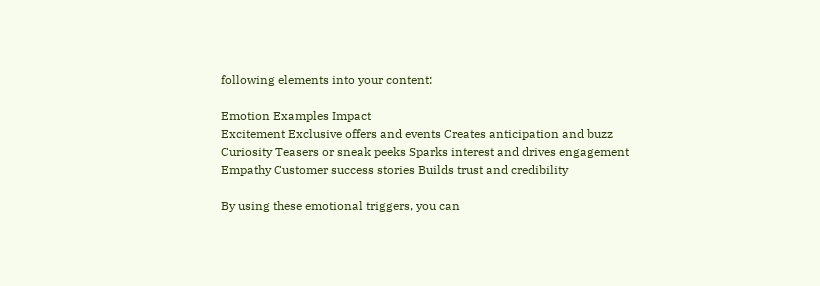following elements into your content:

Emotion Examples Impact
Excitement Exclusive offers and events Creates anticipation and buzz
Curiosity Teasers or sneak peeks Sparks interest and drives engagement
Empathy Customer success stories Builds trust and credibility

By using these emotional triggers, you can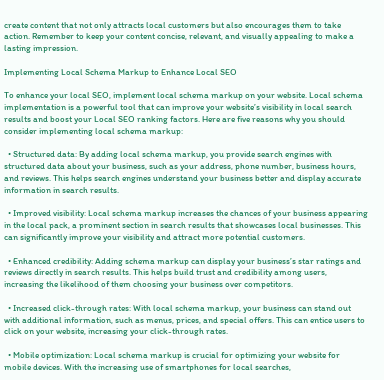create content that not only attracts local customers but also encourages them to take action. Remember to keep your content concise, relevant, and visually appealing to make a lasting impression.

Implementing Local Schema Markup to Enhance Local SEO

To enhance your local SEO, implement local schema markup on your website. Local schema implementation is a powerful tool that can improve your website’s visibility in local search results and boost your Local SEO ranking factors. Here are five reasons why you should consider implementing local schema markup:

  • Structured data: By adding local schema markup, you provide search engines with structured data about your business, such as your address, phone number, business hours, and reviews. This helps search engines understand your business better and display accurate information in search results.

  • Improved visibility: Local schema markup increases the chances of your business appearing in the local pack, a prominent section in search results that showcases local businesses. This can significantly improve your visibility and attract more potential customers.

  • Enhanced credibility: Adding schema markup can display your business’s star ratings and reviews directly in search results. This helps build trust and credibility among users, increasing the likelihood of them choosing your business over competitors.

  • Increased click-through rates: With local schema markup, your business can stand out with additional information, such as menus, prices, and special offers. This can entice users to click on your website, increasing your click-through rates.

  • Mobile optimization: Local schema markup is crucial for optimizing your website for mobile devices. With the increasing use of smartphones for local searches,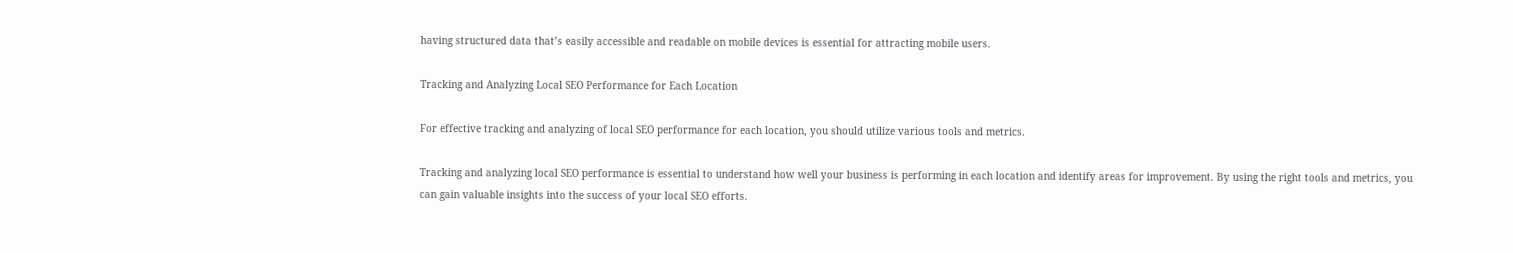having structured data that’s easily accessible and readable on mobile devices is essential for attracting mobile users.

Tracking and Analyzing Local SEO Performance for Each Location

For effective tracking and analyzing of local SEO performance for each location, you should utilize various tools and metrics.

Tracking and analyzing local SEO performance is essential to understand how well your business is performing in each location and identify areas for improvement. By using the right tools and metrics, you can gain valuable insights into the success of your local SEO efforts.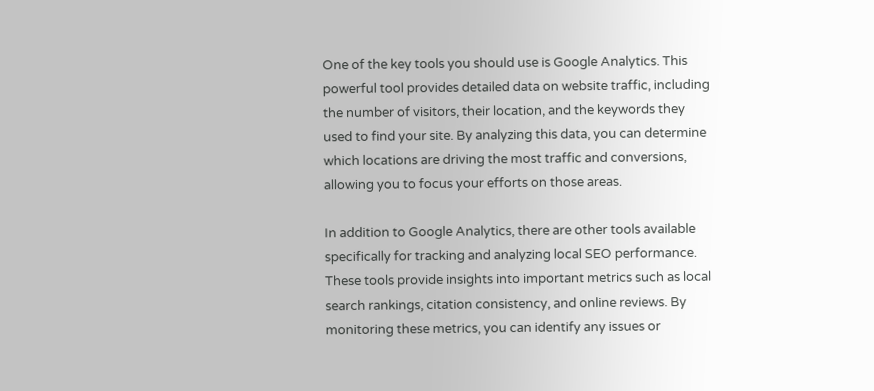One of the key tools you should use is Google Analytics. This powerful tool provides detailed data on website traffic, including the number of visitors, their location, and the keywords they used to find your site. By analyzing this data, you can determine which locations are driving the most traffic and conversions, allowing you to focus your efforts on those areas.

In addition to Google Analytics, there are other tools available specifically for tracking and analyzing local SEO performance. These tools provide insights into important metrics such as local search rankings, citation consistency, and online reviews. By monitoring these metrics, you can identify any issues or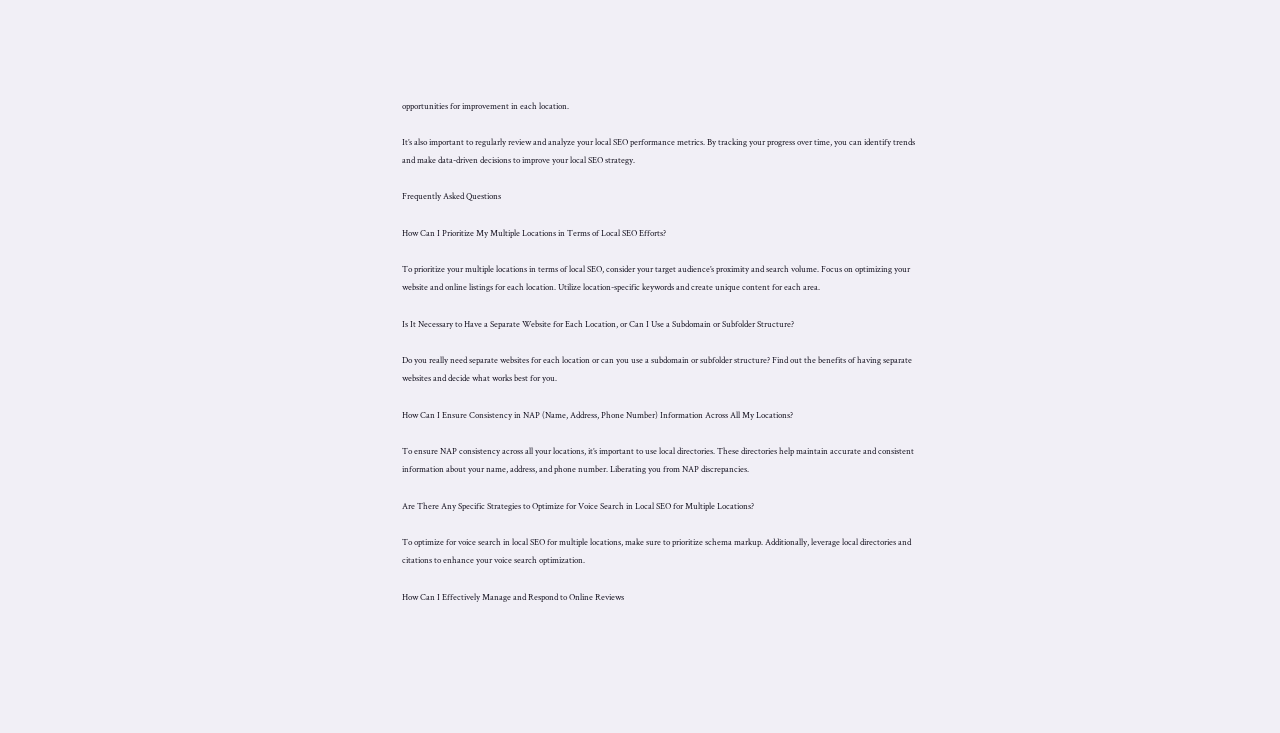opportunities for improvement in each location.

It’s also important to regularly review and analyze your local SEO performance metrics. By tracking your progress over time, you can identify trends and make data-driven decisions to improve your local SEO strategy.

Frequently Asked Questions

How Can I Prioritize My Multiple Locations in Terms of Local SEO Efforts?

To prioritize your multiple locations in terms of local SEO, consider your target audience’s proximity and search volume. Focus on optimizing your website and online listings for each location. Utilize location-specific keywords and create unique content for each area.

Is It Necessary to Have a Separate Website for Each Location, or Can I Use a Subdomain or Subfolder Structure?

Do you really need separate websites for each location or can you use a subdomain or subfolder structure? Find out the benefits of having separate websites and decide what works best for you.

How Can I Ensure Consistency in NAP (Name, Address, Phone Number) Information Across All My Locations?

To ensure NAP consistency across all your locations, it’s important to use local directories. These directories help maintain accurate and consistent information about your name, address, and phone number. Liberating you from NAP discrepancies.

Are There Any Specific Strategies to Optimize for Voice Search in Local SEO for Multiple Locations?

To optimize for voice search in local SEO for multiple locations, make sure to prioritize schema markup. Additionally, leverage local directories and citations to enhance your voice search optimization.

How Can I Effectively Manage and Respond to Online Reviews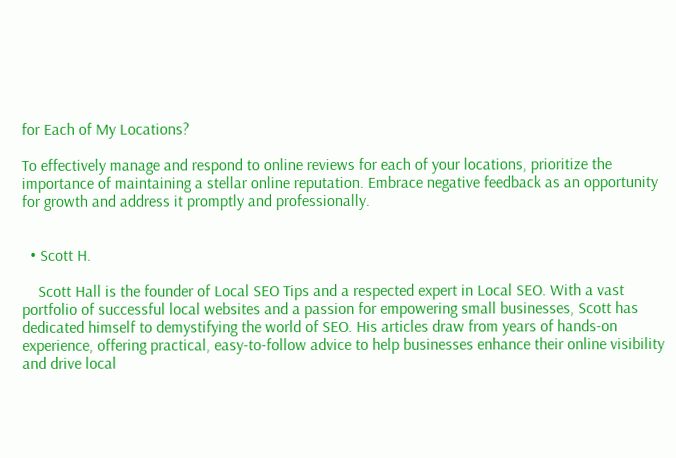for Each of My Locations?

To effectively manage and respond to online reviews for each of your locations, prioritize the importance of maintaining a stellar online reputation. Embrace negative feedback as an opportunity for growth and address it promptly and professionally.


  • Scott H.

    Scott Hall is the founder of Local SEO Tips and a respected expert in Local SEO. With a vast portfolio of successful local websites and a passion for empowering small businesses, Scott has dedicated himself to demystifying the world of SEO. His articles draw from years of hands-on experience, offering practical, easy-to-follow advice to help businesses enhance their online visibility and drive local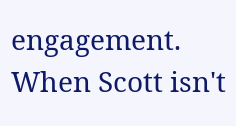engagement. When Scott isn't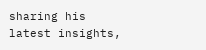sharing his latest insights,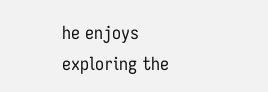he enjoys exploring the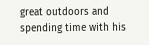great outdoors and spending time with his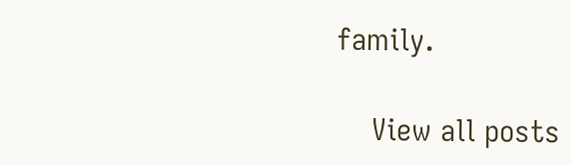family.

    View all posts